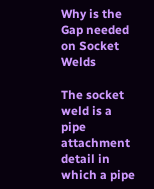Why is the Gap needed on Socket Welds

The socket weld is a pipe attachment detail in which a pipe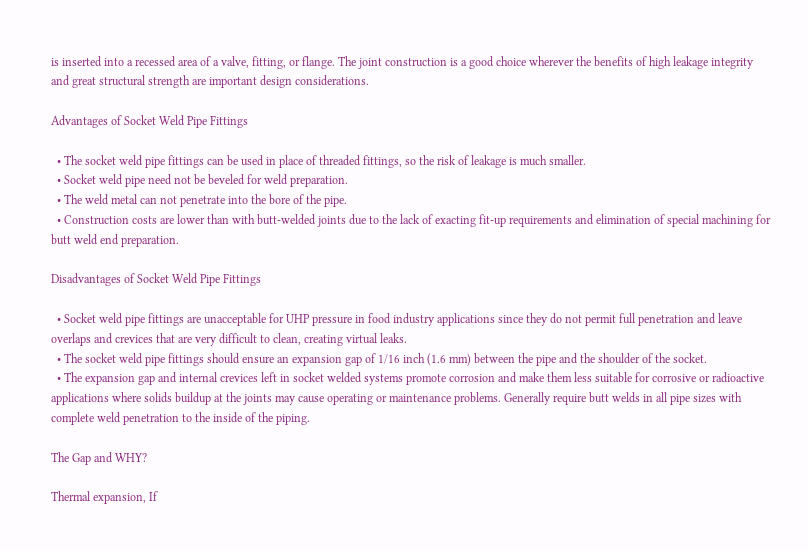is inserted into a recessed area of a valve, fitting, or flange. The joint construction is a good choice wherever the benefits of high leakage integrity and great structural strength are important design considerations.

Advantages of Socket Weld Pipe Fittings

  • The socket weld pipe fittings can be used in place of threaded fittings, so the risk of leakage is much smaller.
  • Socket weld pipe need not be beveled for weld preparation.
  • The weld metal can not penetrate into the bore of the pipe.
  • Construction costs are lower than with butt-welded joints due to the lack of exacting fit-up requirements and elimination of special machining for butt weld end preparation.

Disadvantages of Socket Weld Pipe Fittings

  • Socket weld pipe fittings are unacceptable for UHP pressure in food industry applications since they do not permit full penetration and leave overlaps and crevices that are very difficult to clean, creating virtual leaks.
  • The socket weld pipe fittings should ensure an expansion gap of 1/16 inch (1.6 mm) between the pipe and the shoulder of the socket.
  • The expansion gap and internal crevices left in socket welded systems promote corrosion and make them less suitable for corrosive or radioactive applications where solids buildup at the joints may cause operating or maintenance problems. Generally require butt welds in all pipe sizes with complete weld penetration to the inside of the piping.

The Gap and WHY?

Thermal expansion, If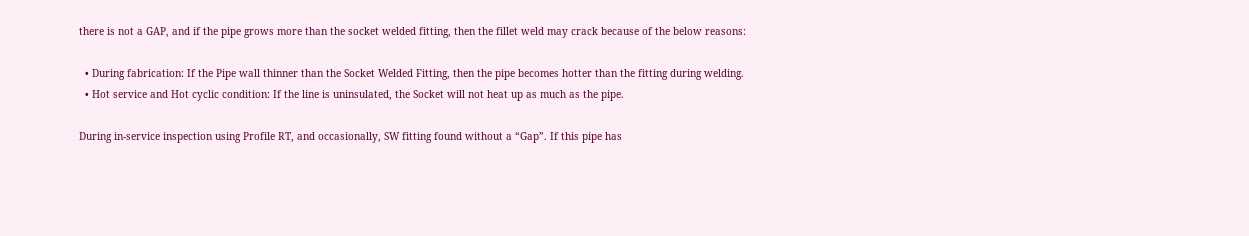there is not a GAP, and if the pipe grows more than the socket welded fitting, then the fillet weld may crack because of the below reasons:

  • During fabrication: If the Pipe wall thinner than the Socket Welded Fitting, then the pipe becomes hotter than the fitting during welding.
  • Hot service and Hot cyclic condition: If the line is uninsulated, the Socket will not heat up as much as the pipe.

During in-service inspection using Profile RT, and occasionally, SW fitting found without a “Gap”. If this pipe has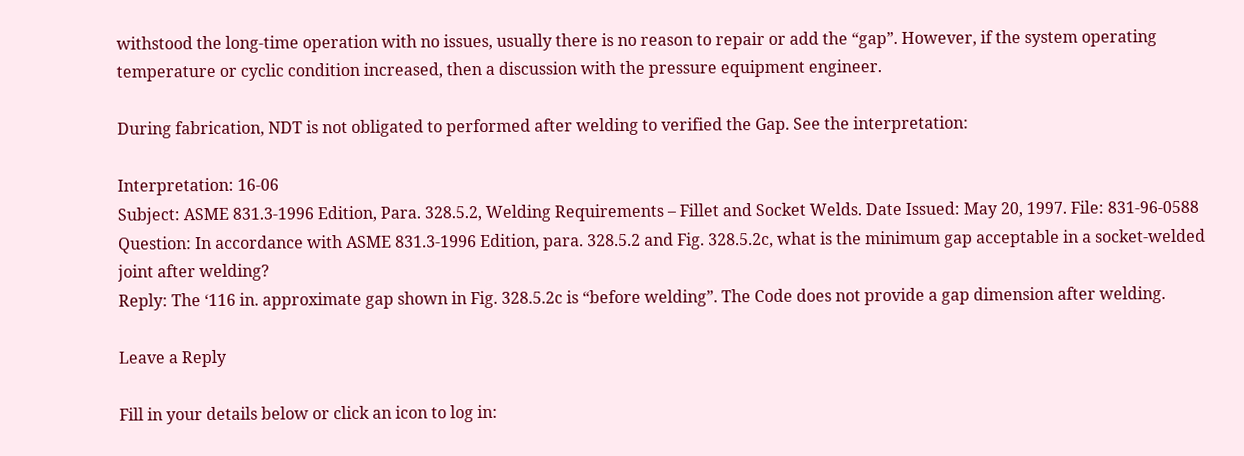withstood the long-time operation with no issues, usually there is no reason to repair or add the “gap”. However, if the system operating temperature or cyclic condition increased, then a discussion with the pressure equipment engineer.

During fabrication, NDT is not obligated to performed after welding to verified the Gap. See the interpretation:

Interpretation: 16-06
Subject: ASME 831.3-1996 Edition, Para. 328.5.2, Welding Requirements – Fillet and Socket Welds. Date Issued: May 20, 1997. File: 831-96-0588
Question: In accordance with ASME 831.3-1996 Edition, para. 328.5.2 and Fig. 328.5.2c, what is the minimum gap acceptable in a socket-welded joint after welding?
Reply: The ‘116 in. approximate gap shown in Fig. 328.5.2c is “before welding”. The Code does not provide a gap dimension after welding.

Leave a Reply

Fill in your details below or click an icon to log in: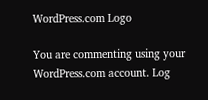WordPress.com Logo

You are commenting using your WordPress.com account. Log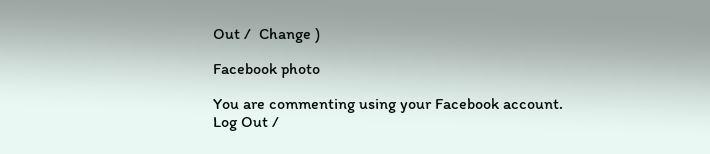Out /  Change )

Facebook photo

You are commenting using your Facebook account. Log Out /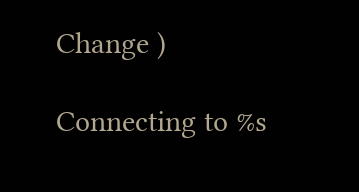Change )

Connecting to %s